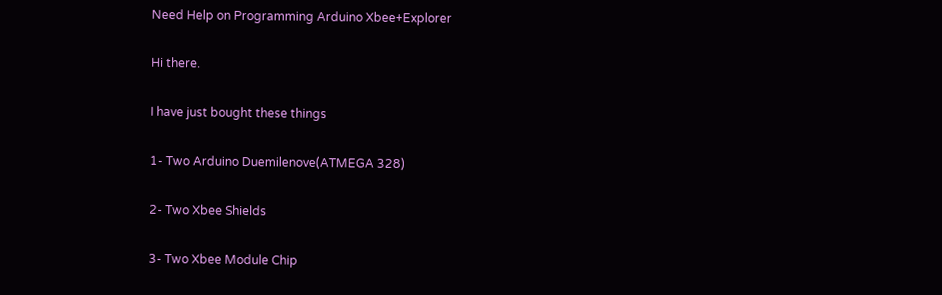Need Help on Programming Arduino Xbee+Explorer

Hi there.

I have just bought these things

1- Two Arduino Duemilenove(ATMEGA 328)

2- Two Xbee Shields

3- Two Xbee Module Chip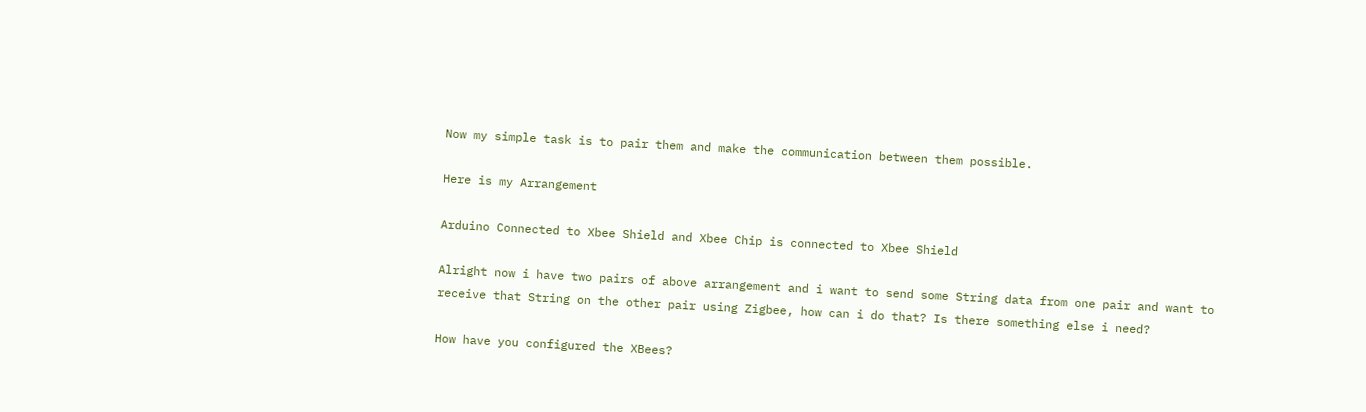Now my simple task is to pair them and make the communication between them possible.

Here is my Arrangement

Arduino Connected to Xbee Shield and Xbee Chip is connected to Xbee Shield

Alright now i have two pairs of above arrangement and i want to send some String data from one pair and want to receive that String on the other pair using Zigbee, how can i do that? Is there something else i need?

How have you configured the XBees?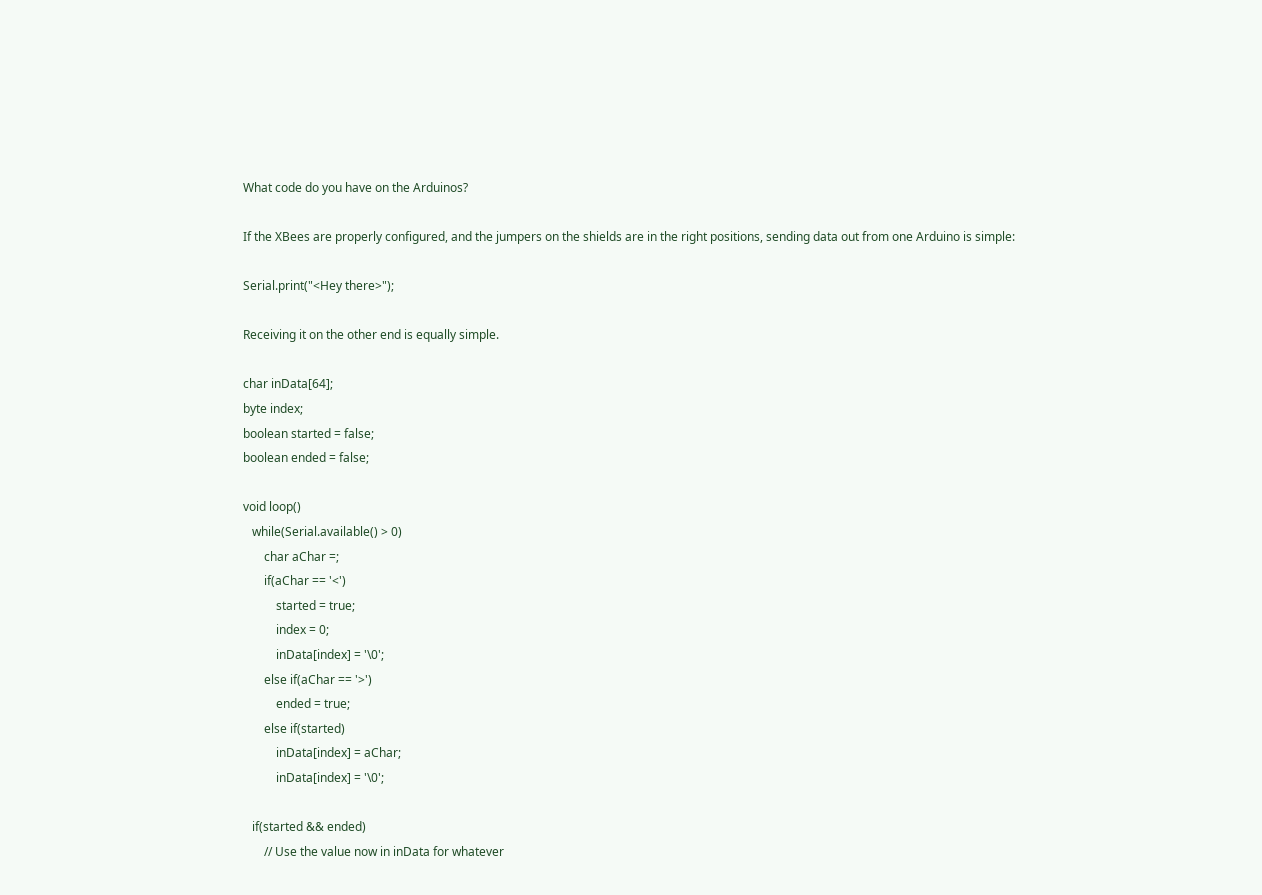What code do you have on the Arduinos?

If the XBees are properly configured, and the jumpers on the shields are in the right positions, sending data out from one Arduino is simple:

Serial.print("<Hey there>");

Receiving it on the other end is equally simple.

char inData[64];
byte index;
boolean started = false;
boolean ended = false;

void loop()
   while(Serial.available() > 0)
       char aChar =;
       if(aChar == '<')
           started = true;
           index = 0;
           inData[index] = '\0';
       else if(aChar == '>')
           ended = true;
       else if(started)
           inData[index] = aChar;
           inData[index] = '\0';

   if(started && ended)
       // Use the value now in inData for whatever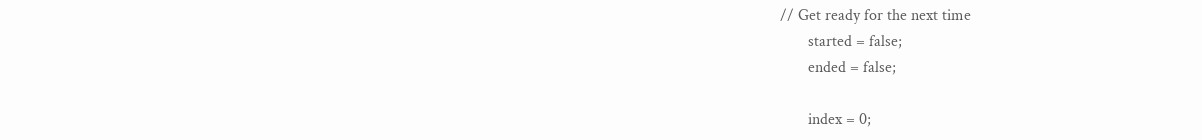// Get ready for the next time
       started = false;
       ended = false;

       index = 0;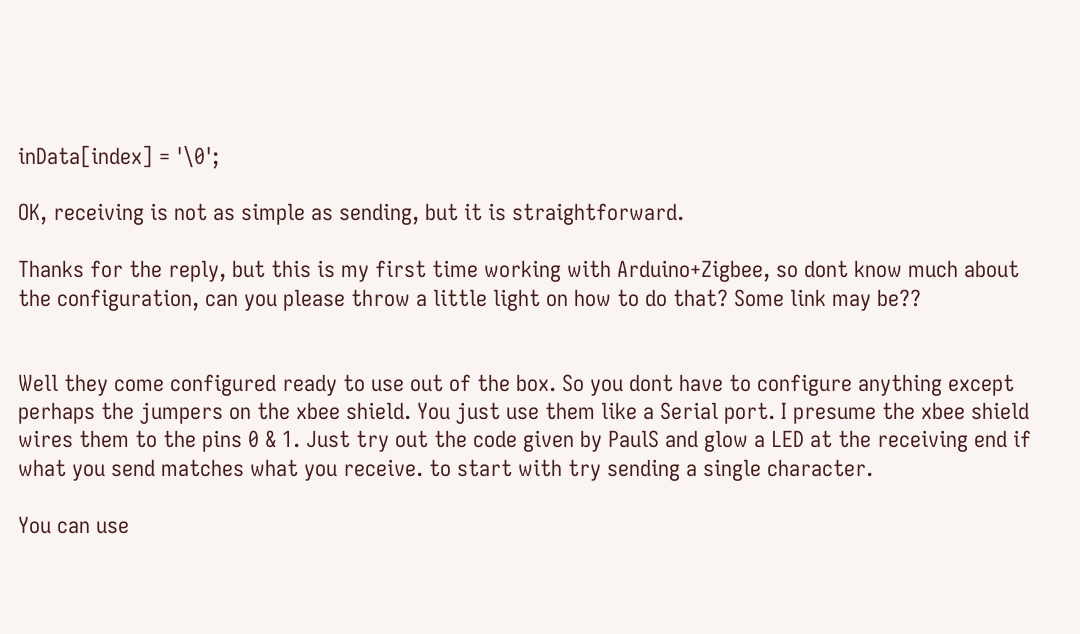inData[index] = '\0';

OK, receiving is not as simple as sending, but it is straightforward.

Thanks for the reply, but this is my first time working with Arduino+Zigbee, so dont know much about the configuration, can you please throw a little light on how to do that? Some link may be??


Well they come configured ready to use out of the box. So you dont have to configure anything except perhaps the jumpers on the xbee shield. You just use them like a Serial port. I presume the xbee shield wires them to the pins 0 & 1. Just try out the code given by PaulS and glow a LED at the receiving end if what you send matches what you receive. to start with try sending a single character.

You can use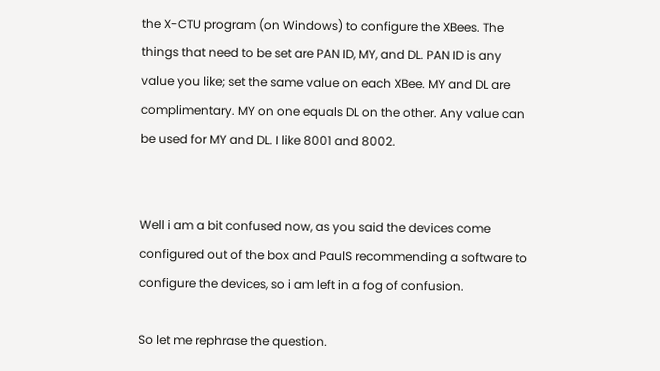the X-CTU program (on Windows) to configure the XBees. The things that need to be set are PAN ID, MY, and DL. PAN ID is any value you like; set the same value on each XBee. MY and DL are complimentary. MY on one equals DL on the other. Any value can be used for MY and DL. I like 8001 and 8002.


Well i am a bit confused now, as you said the devices come configured out of the box and PaulS recommending a software to configure the devices, so i am left in a fog of confusion.

So let me rephrase the question.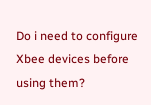Do i need to configure Xbee devices before using them?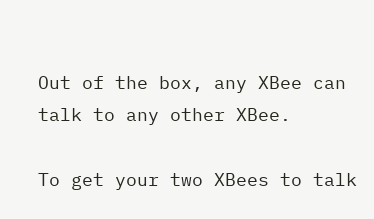Out of the box, any XBee can talk to any other XBee.

To get your two XBees to talk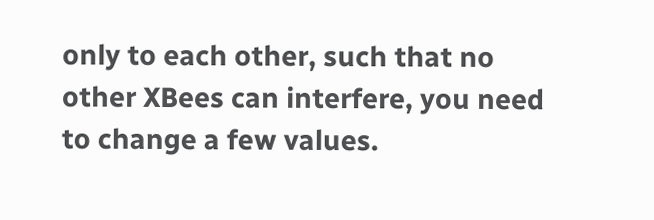only to each other, such that no other XBees can interfere, you need to change a few values.